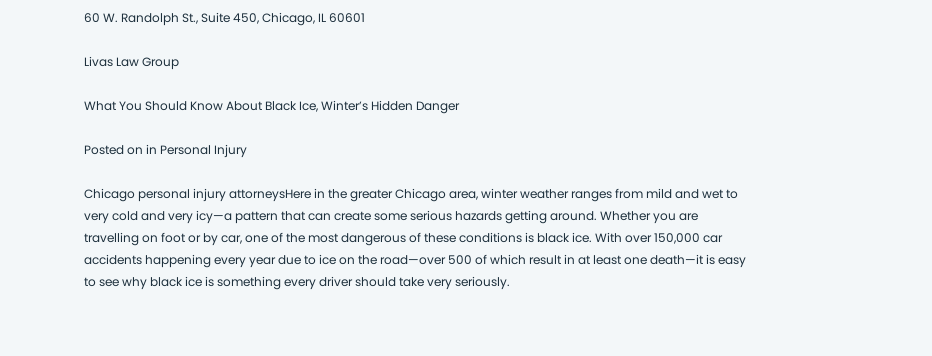60 W. Randolph St., Suite 450, Chicago, IL 60601

Livas Law Group

What You Should Know About Black Ice, Winter’s Hidden Danger

Posted on in Personal Injury

Chicago personal injury attorneysHere in the greater Chicago area, winter weather ranges from mild and wet to very cold and very icy—a pattern that can create some serious hazards getting around. Whether you are travelling on foot or by car, one of the most dangerous of these conditions is black ice. With over 150,000 car accidents happening every year due to ice on the road—over 500 of which result in at least one death—it is easy to see why black ice is something every driver should take very seriously.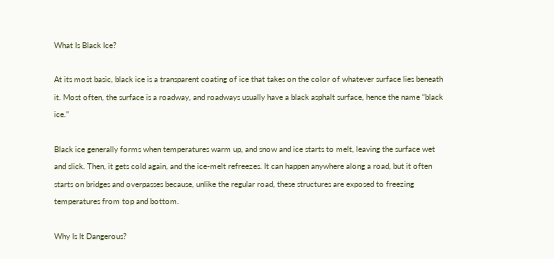What Is Black Ice?

At its most basic, black ice is a transparent coating of ice that takes on the color of whatever surface lies beneath it. Most often, the surface is a roadway, and roadways usually have a black asphalt surface, hence the name “black ice.”

Black ice generally forms when temperatures warm up, and snow and ice starts to melt, leaving the surface wet and slick. Then, it gets cold again, and the ice-melt refreezes. It can happen anywhere along a road, but it often starts on bridges and overpasses because, unlike the regular road, these structures are exposed to freezing temperatures from top and bottom.

Why Is It Dangerous?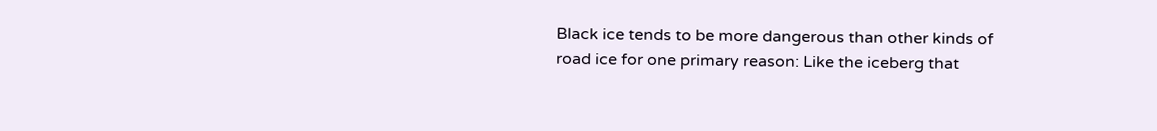Black ice tends to be more dangerous than other kinds of road ice for one primary reason: Like the iceberg that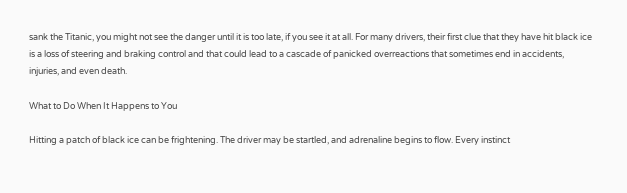sank the Titanic, you might not see the danger until it is too late, if you see it at all. For many drivers, their first clue that they have hit black ice is a loss of steering and braking control and that could lead to a cascade of panicked overreactions that sometimes end in accidents, injuries, and even death.

What to Do When It Happens to You

Hitting a patch of black ice can be frightening. The driver may be startled, and adrenaline begins to flow. Every instinct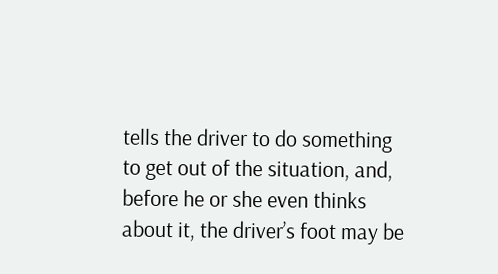tells the driver to do something to get out of the situation, and, before he or she even thinks about it, the driver’s foot may be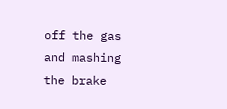off the gas and mashing the brake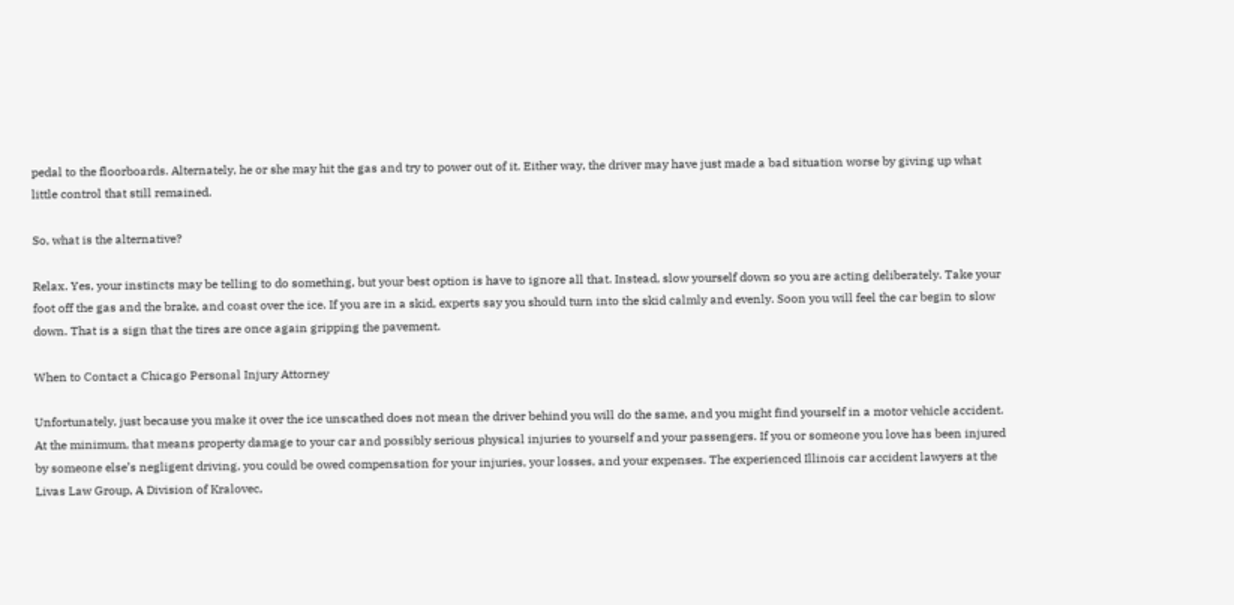pedal to the floorboards. Alternately, he or she may hit the gas and try to power out of it. Either way, the driver may have just made a bad situation worse by giving up what little control that still remained.

So, what is the alternative?

Relax. Yes, your instincts may be telling to do something, but your best option is have to ignore all that. Instead, slow yourself down so you are acting deliberately. Take your foot off the gas and the brake, and coast over the ice. If you are in a skid, experts say you should turn into the skid calmly and evenly. Soon you will feel the car begin to slow down. That is a sign that the tires are once again gripping the pavement.

When to Contact a Chicago Personal Injury Attorney

Unfortunately, just because you make it over the ice unscathed does not mean the driver behind you will do the same, and you might find yourself in a motor vehicle accident. At the minimum, that means property damage to your car and possibly serious physical injuries to yourself and your passengers. If you or someone you love has been injured by someone else’s negligent driving, you could be owed compensation for your injuries, your losses, and your expenses. The experienced Illinois car accident lawyers at the Livas Law Group, A Division of Kralovec,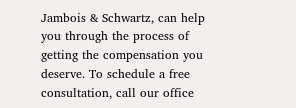Jambois & Schwartz, can help you through the process of getting the compensation you deserve. To schedule a free consultation, call our office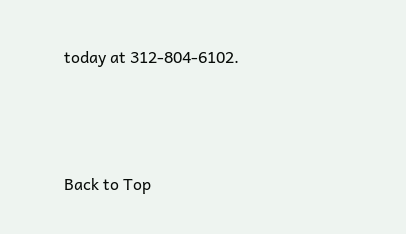today at 312-804-6102.





Back to Top